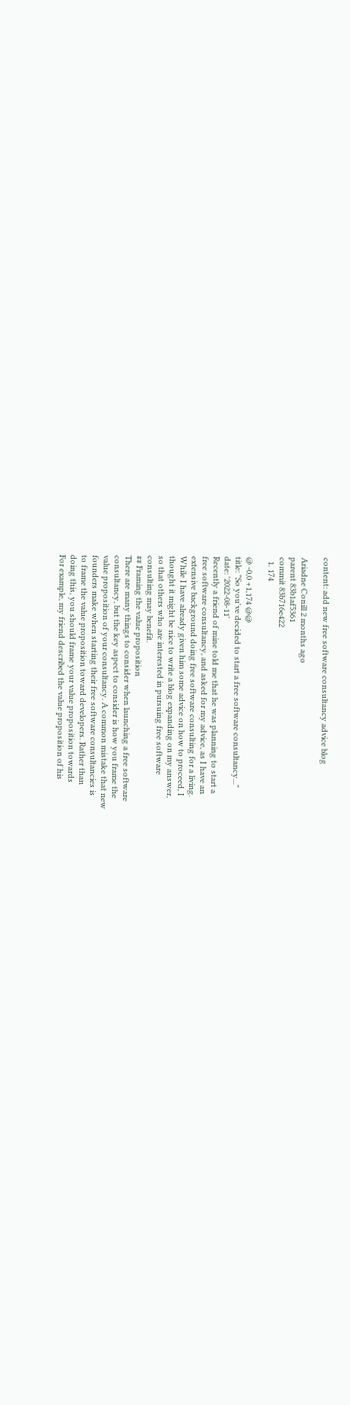content: add new free software consultancy advice blog

Ariadne Conill 2 months ago
parent 83b1af5361
commit 83b716e422
  1. 174

@ -0,0 +1,174 @@
title: "So you've decided to start a free software consultancy..."
date: '2022-08-11'
Recently a friend of mine told me that he was planning to start a
free software consultancy, and asked for my advice, as I have an
extensive background doing free software consulting for a living.
While I have already given him some advice on how to proceed, I
thought it might be nice to write a blog expanding on my answer,
so that others who are interested in pursuing free software
consulting may benefit.
## Framing the value proposition
There are many things to consider when launching a free software
consultancy, but the key aspect to consider is how you frame the
value proposition of your consultancy. A common mistake that new
founders make when starting their free software consultancies is
to frame the value proposition toward developers. Rather than
doing this, you should frame your value proposition towards
For example, my friend described the value proposition of his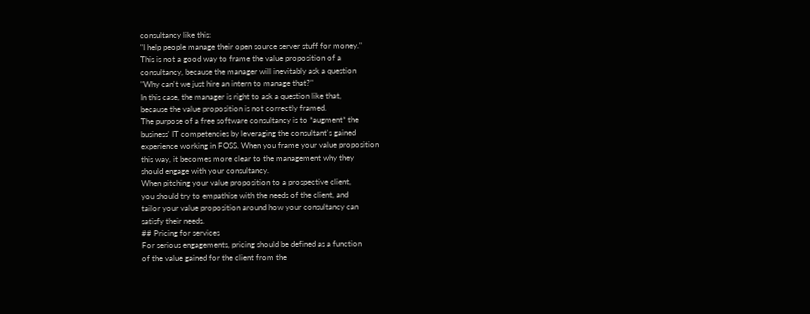consultancy like this:
"I help people manage their open source server stuff for money."
This is not a good way to frame the value proposition of a
consultancy, because the manager will inevitably ask a question
"Why can't we just hire an intern to manage that?"
In this case, the manager is right to ask a question like that,
because the value proposition is not correctly framed.
The purpose of a free software consultancy is to *augment* the
business' IT competencies by leveraging the consultant's gained
experience working in FOSS. When you frame your value proposition
this way, it becomes more clear to the management why they
should engage with your consultancy.
When pitching your value proposition to a prospective client,
you should try to empathise with the needs of the client, and
tailor your value proposition around how your consultancy can
satisfy their needs.
## Pricing for services
For serious engagements, pricing should be defined as a function
of the value gained for the client from the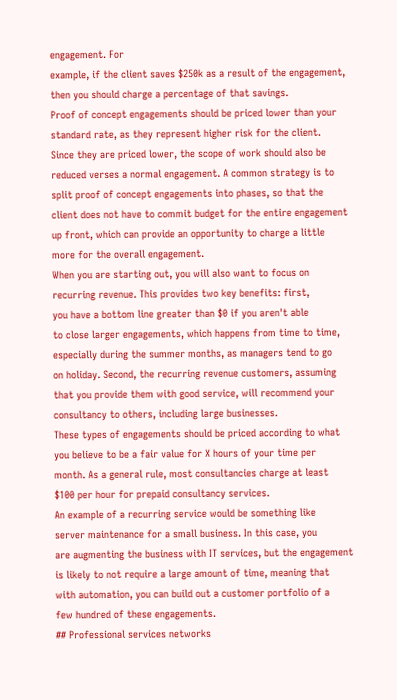engagement. For
example, if the client saves $250k as a result of the engagement,
then you should charge a percentage of that savings.
Proof of concept engagements should be priced lower than your
standard rate, as they represent higher risk for the client.
Since they are priced lower, the scope of work should also be
reduced verses a normal engagement. A common strategy is to
split proof of concept engagements into phases, so that the
client does not have to commit budget for the entire engagement
up front, which can provide an opportunity to charge a little
more for the overall engagement.
When you are starting out, you will also want to focus on
recurring revenue. This provides two key benefits: first,
you have a bottom line greater than $0 if you aren't able
to close larger engagements, which happens from time to time,
especially during the summer months, as managers tend to go
on holiday. Second, the recurring revenue customers, assuming
that you provide them with good service, will recommend your
consultancy to others, including large businesses.
These types of engagements should be priced according to what
you believe to be a fair value for X hours of your time per
month. As a general rule, most consultancies charge at least
$100 per hour for prepaid consultancy services.
An example of a recurring service would be something like
server maintenance for a small business. In this case, you
are augmenting the business with IT services, but the engagement
is likely to not require a large amount of time, meaning that
with automation, you can build out a customer portfolio of a
few hundred of these engagements.
## Professional services networks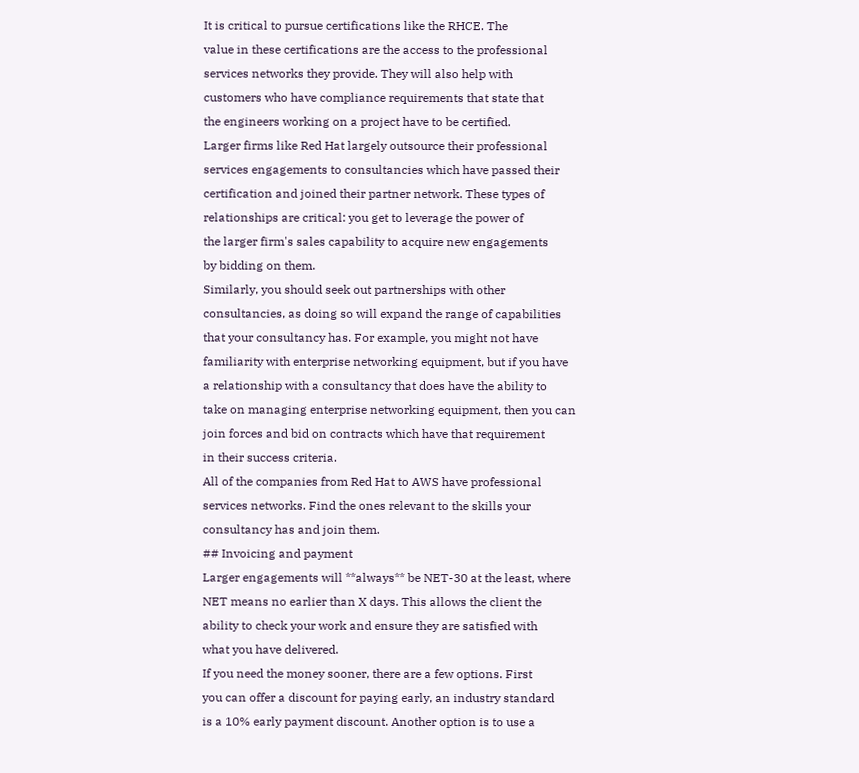It is critical to pursue certifications like the RHCE. The
value in these certifications are the access to the professional
services networks they provide. They will also help with
customers who have compliance requirements that state that
the engineers working on a project have to be certified.
Larger firms like Red Hat largely outsource their professional
services engagements to consultancies which have passed their
certification and joined their partner network. These types of
relationships are critical: you get to leverage the power of
the larger firm's sales capability to acquire new engagements
by bidding on them.
Similarly, you should seek out partnerships with other
consultancies, as doing so will expand the range of capabilities
that your consultancy has. For example, you might not have
familiarity with enterprise networking equipment, but if you have
a relationship with a consultancy that does have the ability to
take on managing enterprise networking equipment, then you can
join forces and bid on contracts which have that requirement
in their success criteria.
All of the companies from Red Hat to AWS have professional
services networks. Find the ones relevant to the skills your
consultancy has and join them.
## Invoicing and payment
Larger engagements will **always** be NET-30 at the least, where
NET means no earlier than X days. This allows the client the
ability to check your work and ensure they are satisfied with
what you have delivered.
If you need the money sooner, there are a few options. First
you can offer a discount for paying early, an industry standard
is a 10% early payment discount. Another option is to use a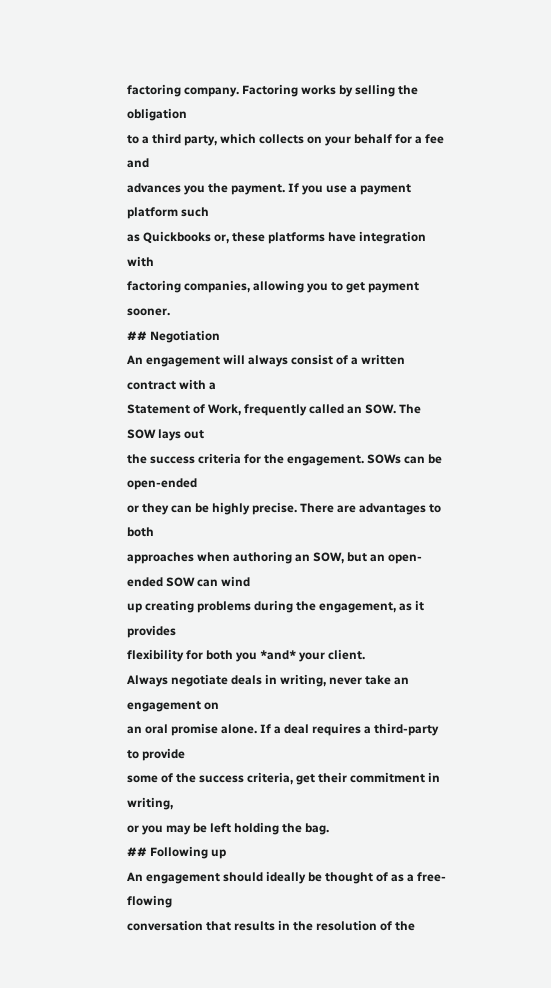factoring company. Factoring works by selling the obligation
to a third party, which collects on your behalf for a fee and
advances you the payment. If you use a payment platform such
as Quickbooks or, these platforms have integration with
factoring companies, allowing you to get payment sooner.
## Negotiation
An engagement will always consist of a written contract with a
Statement of Work, frequently called an SOW. The SOW lays out
the success criteria for the engagement. SOWs can be open-ended
or they can be highly precise. There are advantages to both
approaches when authoring an SOW, but an open-ended SOW can wind
up creating problems during the engagement, as it provides
flexibility for both you *and* your client.
Always negotiate deals in writing, never take an engagement on
an oral promise alone. If a deal requires a third-party to provide
some of the success criteria, get their commitment in writing,
or you may be left holding the bag.
## Following up
An engagement should ideally be thought of as a free-flowing
conversation that results in the resolution of the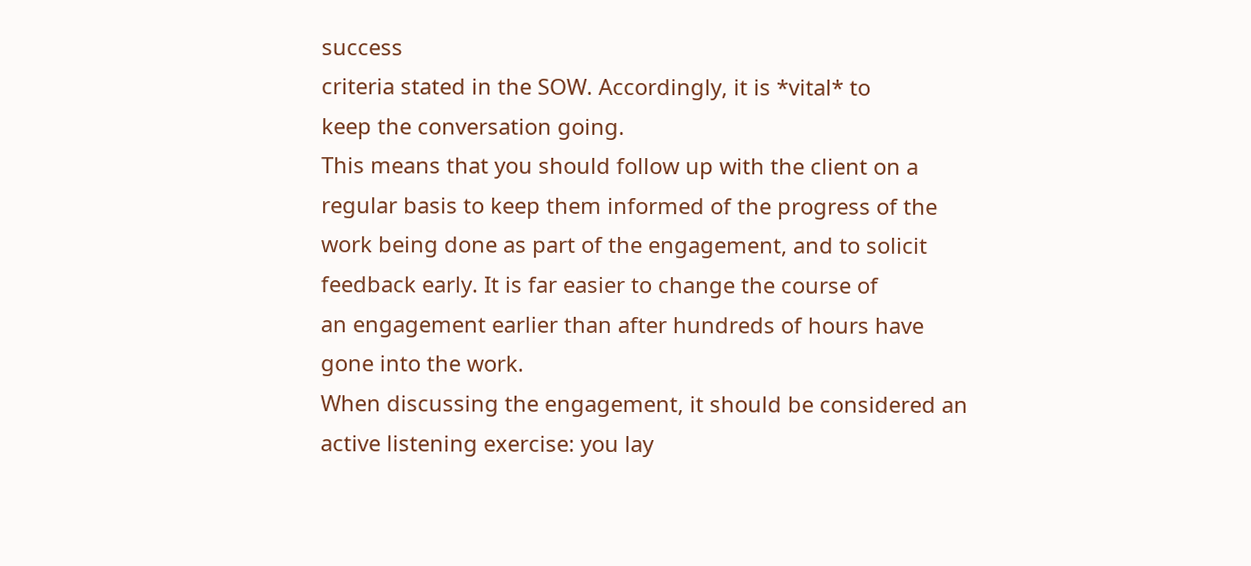success
criteria stated in the SOW. Accordingly, it is *vital* to
keep the conversation going.
This means that you should follow up with the client on a
regular basis to keep them informed of the progress of the
work being done as part of the engagement, and to solicit
feedback early. It is far easier to change the course of
an engagement earlier than after hundreds of hours have
gone into the work.
When discussing the engagement, it should be considered an
active listening exercise: you lay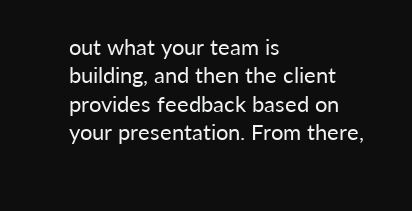out what your team is
building, and then the client provides feedback based on
your presentation. From there,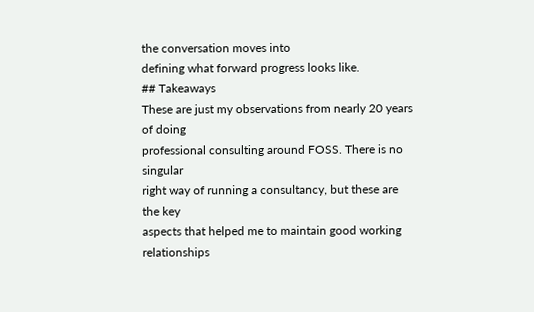the conversation moves into
defining what forward progress looks like.
## Takeaways
These are just my observations from nearly 20 years of doing
professional consulting around FOSS. There is no singular
right way of running a consultancy, but these are the key
aspects that helped me to maintain good working relationships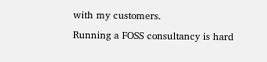with my customers.
Running a FOSS consultancy is hard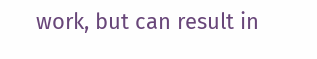work, but can result in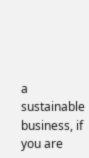a sustainable business, if you are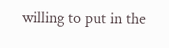willing to put in the